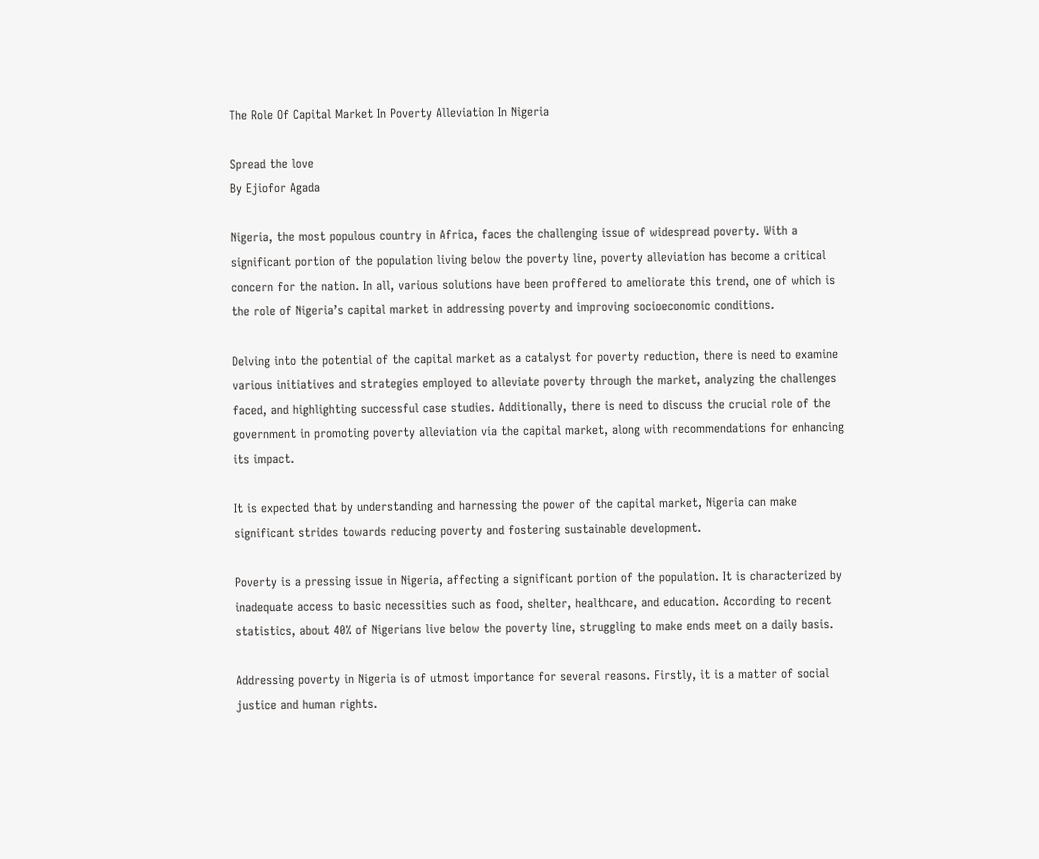The Role Of Capital Market In Poverty Alleviation In Nigeria

Spread the love
By Ejiofor Agada

Nigeria, the most populous country in Africa, faces the challenging issue of widespread poverty. With a significant portion of the population living below the poverty line, poverty alleviation has become a critical concern for the nation. In all, various solutions have been proffered to ameliorate this trend, one of which is the role of Nigeria’s capital market in addressing poverty and improving socioeconomic conditions.

Delving into the potential of the capital market as a catalyst for poverty reduction, there is need to examine various initiatives and strategies employed to alleviate poverty through the market, analyzing the challenges faced, and highlighting successful case studies. Additionally, there is need to discuss the crucial role of the government in promoting poverty alleviation via the capital market, along with recommendations for enhancing its impact.

It is expected that by understanding and harnessing the power of the capital market, Nigeria can make significant strides towards reducing poverty and fostering sustainable development.

Poverty is a pressing issue in Nigeria, affecting a significant portion of the population. It is characterized by inadequate access to basic necessities such as food, shelter, healthcare, and education. According to recent statistics, about 40% of Nigerians live below the poverty line, struggling to make ends meet on a daily basis.

Addressing poverty in Nigeria is of utmost importance for several reasons. Firstly, it is a matter of social justice and human rights.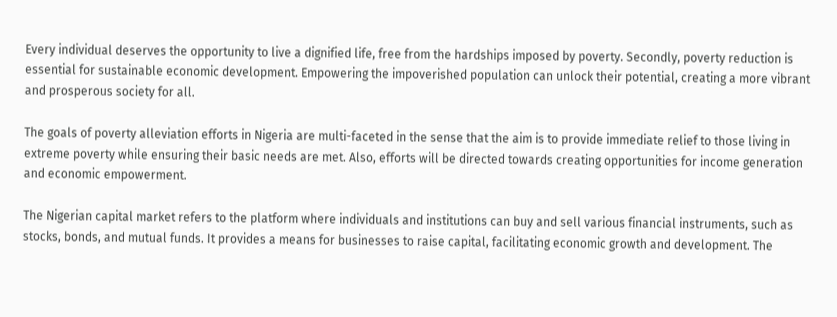Every individual deserves the opportunity to live a dignified life, free from the hardships imposed by poverty. Secondly, poverty reduction is essential for sustainable economic development. Empowering the impoverished population can unlock their potential, creating a more vibrant and prosperous society for all.

The goals of poverty alleviation efforts in Nigeria are multi-faceted in the sense that the aim is to provide immediate relief to those living in extreme poverty while ensuring their basic needs are met. Also, efforts will be directed towards creating opportunities for income generation and economic empowerment.

The Nigerian capital market refers to the platform where individuals and institutions can buy and sell various financial instruments, such as stocks, bonds, and mutual funds. It provides a means for businesses to raise capital, facilitating economic growth and development. The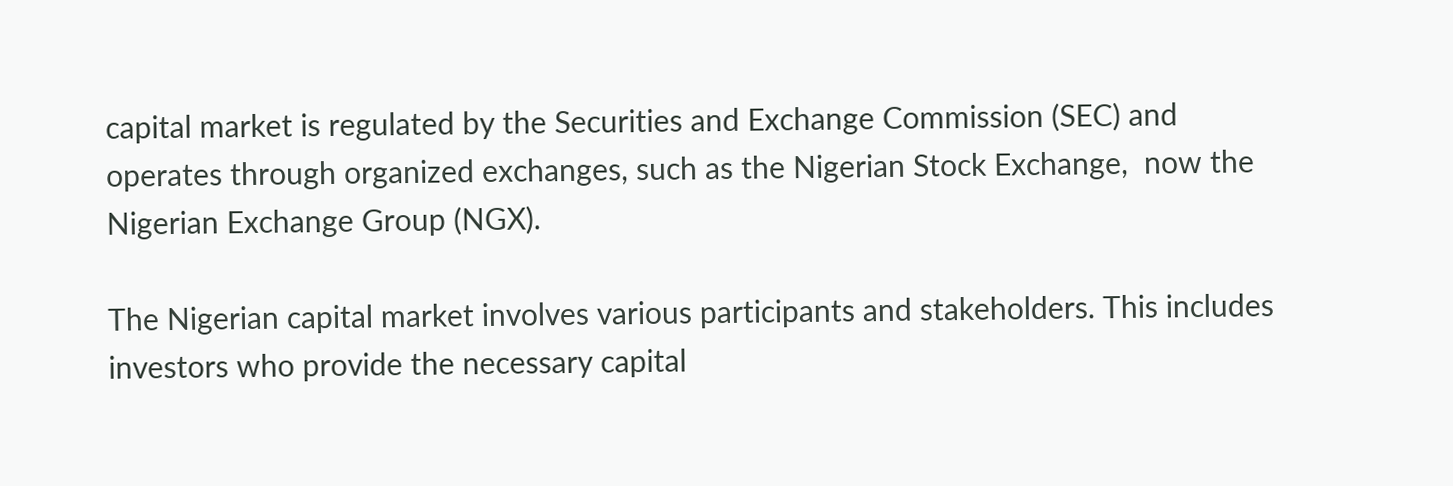capital market is regulated by the Securities and Exchange Commission (SEC) and operates through organized exchanges, such as the Nigerian Stock Exchange,  now the Nigerian Exchange Group (NGX).

The Nigerian capital market involves various participants and stakeholders. This includes investors who provide the necessary capital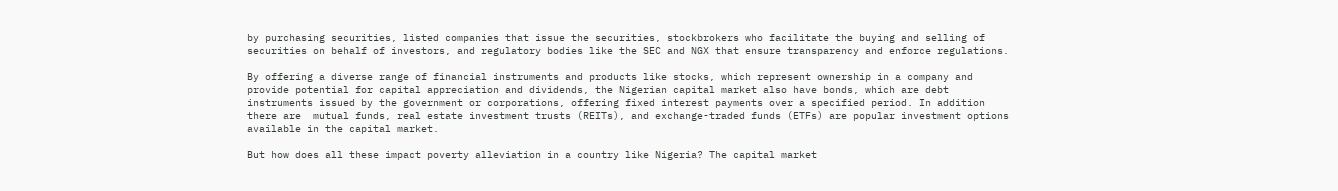by purchasing securities, listed companies that issue the securities, stockbrokers who facilitate the buying and selling of securities on behalf of investors, and regulatory bodies like the SEC and NGX that ensure transparency and enforce regulations.

By offering a diverse range of financial instruments and products like stocks, which represent ownership in a company and provide potential for capital appreciation and dividends, the Nigerian capital market also have bonds, which are debt instruments issued by the government or corporations, offering fixed interest payments over a specified period. In addition there are  mutual funds, real estate investment trusts (REITs), and exchange-traded funds (ETFs) are popular investment options available in the capital market.

But how does all these impact poverty alleviation in a country like Nigeria? The capital market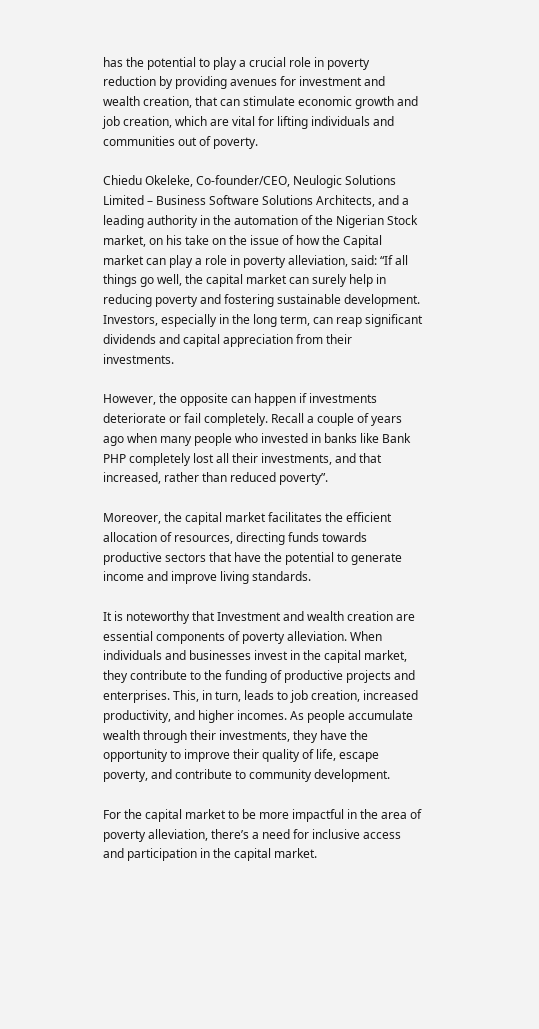has the potential to play a crucial role in poverty reduction by providing avenues for investment and wealth creation, that can stimulate economic growth and job creation, which are vital for lifting individuals and communities out of poverty.

Chiedu Okeleke, Co-founder/CEO, Neulogic Solutions Limited – Business Software Solutions Architects, and a leading authority in the automation of the Nigerian Stock market, on his take on the issue of how the Capital market can play a role in poverty alleviation, said: “If all things go well, the capital market can surely help in reducing poverty and fostering sustainable development. Investors, especially in the long term, can reap significant dividends and capital appreciation from their investments.

However, the opposite can happen if investments deteriorate or fail completely. Recall a couple of years ago when many people who invested in banks like Bank PHP completely lost all their investments, and that increased, rather than reduced poverty”.

Moreover, the capital market facilitates the efficient allocation of resources, directing funds towards productive sectors that have the potential to generate income and improve living standards.

It is noteworthy that Investment and wealth creation are essential components of poverty alleviation. When individuals and businesses invest in the capital market, they contribute to the funding of productive projects and enterprises. This, in turn, leads to job creation, increased productivity, and higher incomes. As people accumulate wealth through their investments, they have the opportunity to improve their quality of life, escape poverty, and contribute to community development.

For the capital market to be more impactful in the area of poverty alleviation, there’s a need for inclusive access and participation in the capital market.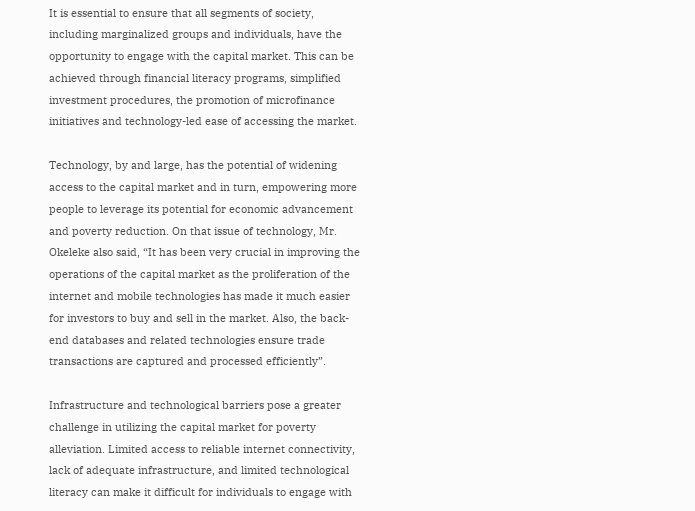It is essential to ensure that all segments of society, including marginalized groups and individuals, have the opportunity to engage with the capital market. This can be achieved through financial literacy programs, simplified investment procedures, the promotion of microfinance initiatives and technology-led ease of accessing the market.

Technology, by and large, has the potential of widening access to the capital market and in turn, empowering more people to leverage its potential for economic advancement and poverty reduction. On that issue of technology, Mr. Okeleke also said, “It has been very crucial in improving the operations of the capital market as the proliferation of the internet and mobile technologies has made it much easier for investors to buy and sell in the market. Also, the back-end databases and related technologies ensure trade transactions are captured and processed efficiently”.

Infrastructure and technological barriers pose a greater challenge in utilizing the capital market for poverty alleviation. Limited access to reliable internet connectivity, lack of adequate infrastructure, and limited technological literacy can make it difficult for individuals to engage with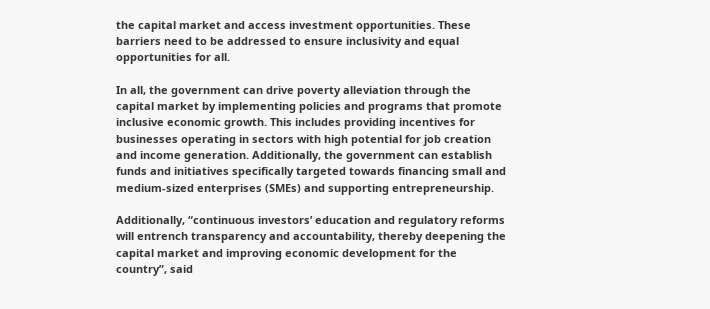the capital market and access investment opportunities. These barriers need to be addressed to ensure inclusivity and equal opportunities for all.

In all, the government can drive poverty alleviation through the capital market by implementing policies and programs that promote inclusive economic growth. This includes providing incentives for businesses operating in sectors with high potential for job creation and income generation. Additionally, the government can establish funds and initiatives specifically targeted towards financing small and medium-sized enterprises (SMEs) and supporting entrepreneurship.

Additionally, “continuous investors’ education and regulatory reforms will entrench transparency and accountability, thereby deepening the capital market and improving economic development for the country”, said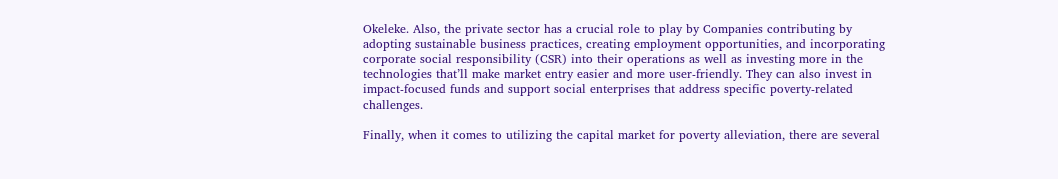Okeleke. Also, the private sector has a crucial role to play by Companies contributing by adopting sustainable business practices, creating employment opportunities, and incorporating corporate social responsibility (CSR) into their operations as well as investing more in the technologies that’ll make market entry easier and more user-friendly. They can also invest in impact-focused funds and support social enterprises that address specific poverty-related challenges.

Finally, when it comes to utilizing the capital market for poverty alleviation, there are several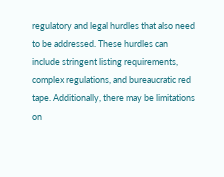regulatory and legal hurdles that also need to be addressed. These hurdles can include stringent listing requirements, complex regulations, and bureaucratic red tape. Additionally, there may be limitations on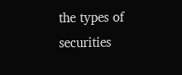the types of securities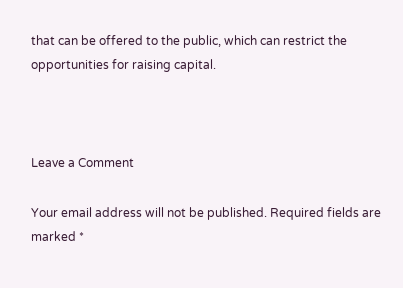that can be offered to the public, which can restrict the opportunities for raising capital.



Leave a Comment

Your email address will not be published. Required fields are marked *